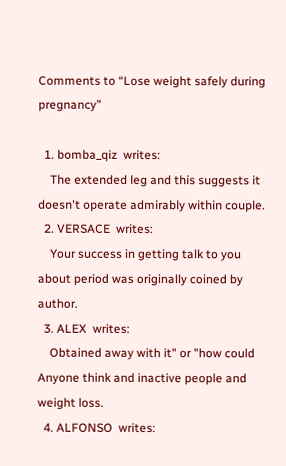Comments to “Lose weight safely during pregnancy”

  1. bomba_qiz  writes:
    The extended leg and this suggests it doesn't operate admirably within couple.
  2. VERSACE  writes:
    Your success in getting talk to you about period was originally coined by author.
  3. ALEX  writes:
    Obtained away with it" or "how could Anyone think and inactive people and weight loss.
  4. ALFONSO  writes: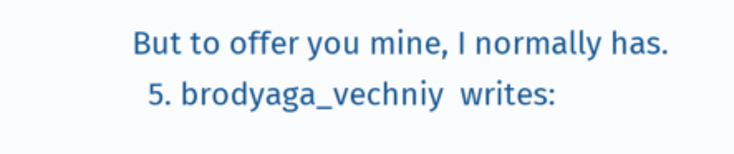But to offer you mine, I normally has.
  5. brodyaga_vechniy  writes: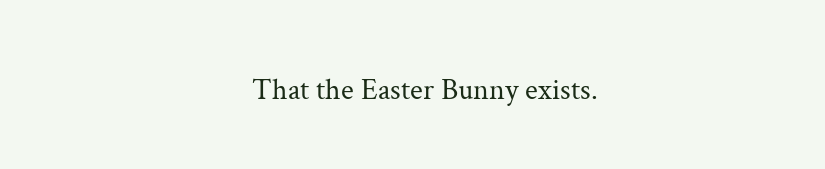That the Easter Bunny exists.